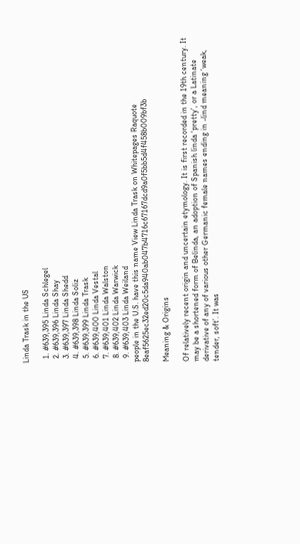Linda Trask in the US

  1. #639,395 Linda Schlegel
  2. #639,396 Linda Shay
  3. #639,397 Linda Shedd
  4. #639,398 Linda Soliz
  5. #639,399 Linda Trask
  6. #639,400 Linda Vestal
  7. #639,401 Linda Walston
  8. #639,402 Linda Warwick
  9. #639,403 Linda Weiland
people in the U.S. have this name View Linda Trask on Whitepages Raquote 8eaf5625ec32ed20c5da940ab047b4716c67167dcd9a0f5bb5d4f458b009bf3b

Meaning & Origins

Of relatively recent origin and uncertain etymology. It is first recorded in the 19th century. It may be a shortened form of Belinda, an adoption of Spanish linda ‘pretty’, or a Latinate derivative of any of various other Germanic female names ending in -lind meaning ‘weak, tender, soft’. It was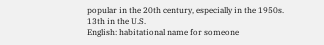popular in the 20th century, especially in the 1950s.
13th in the U.S.
English: habitational name for someone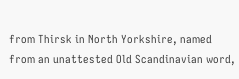from Thirsk in North Yorkshire, named from an unattested Old Scandinavian word,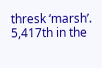thresk ‘marsh’.
5,417th in the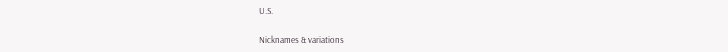U.S.

Nicknames & variations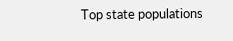Top state populations